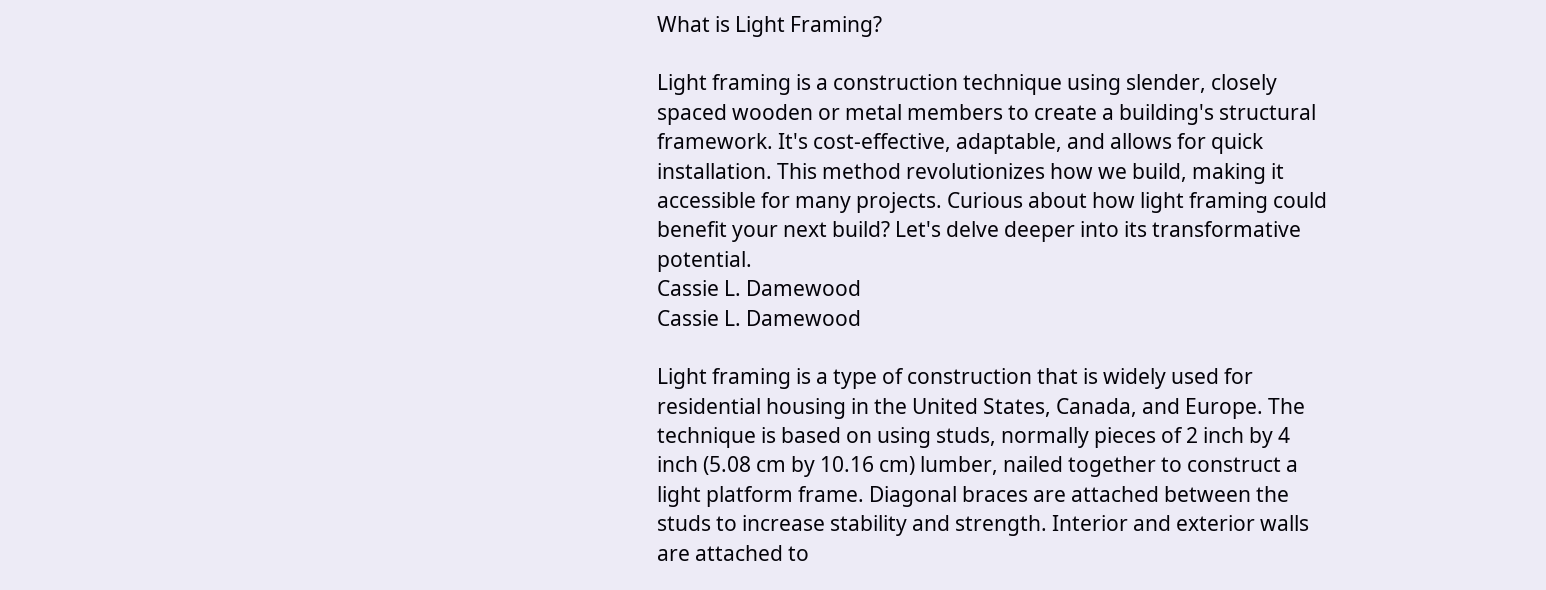What is Light Framing?

Light framing is a construction technique using slender, closely spaced wooden or metal members to create a building's structural framework. It's cost-effective, adaptable, and allows for quick installation. This method revolutionizes how we build, making it accessible for many projects. Curious about how light framing could benefit your next build? Let's delve deeper into its transformative potential.
Cassie L. Damewood
Cassie L. Damewood

Light framing is a type of construction that is widely used for residential housing in the United States, Canada, and Europe. The technique is based on using studs, normally pieces of 2 inch by 4 inch (5.08 cm by 10.16 cm) lumber, nailed together to construct a light platform frame. Diagonal braces are attached between the studs to increase stability and strength. Interior and exterior walls are attached to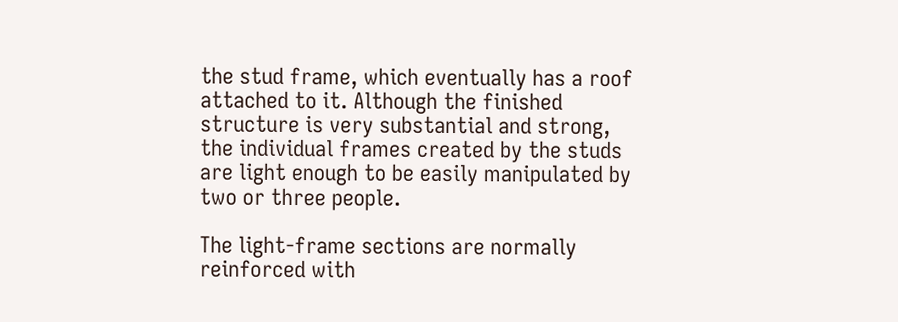the stud frame, which eventually has a roof attached to it. Although the finished structure is very substantial and strong, the individual frames created by the studs are light enough to be easily manipulated by two or three people.

The light-frame sections are normally reinforced with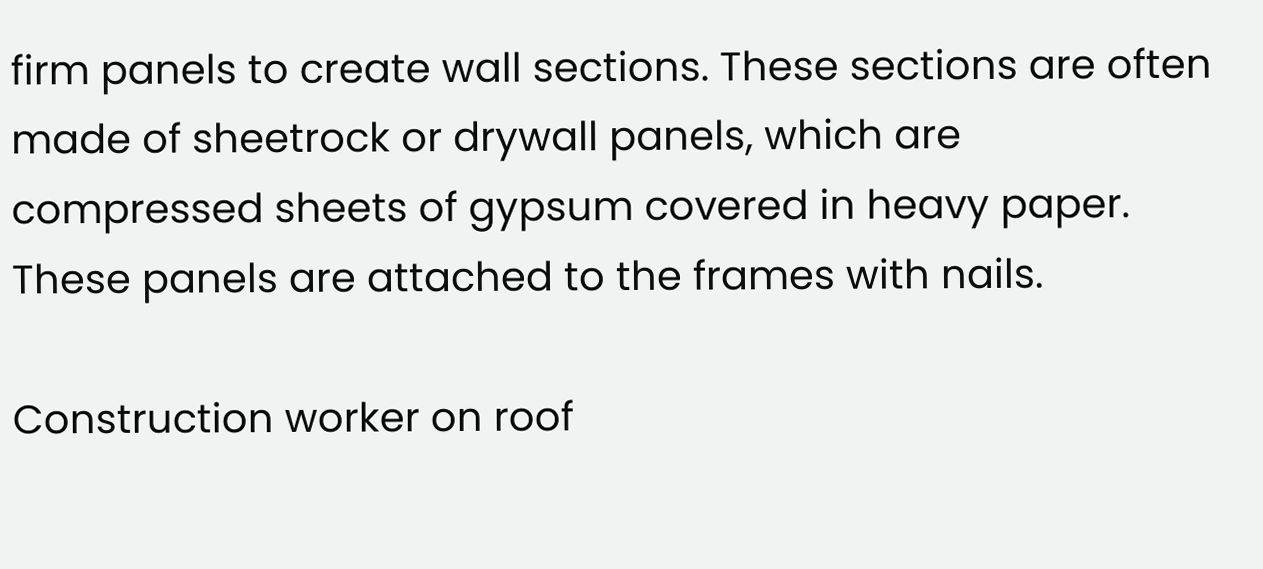firm panels to create wall sections. These sections are often made of sheetrock or drywall panels, which are compressed sheets of gypsum covered in heavy paper. These panels are attached to the frames with nails.

Construction worker on roof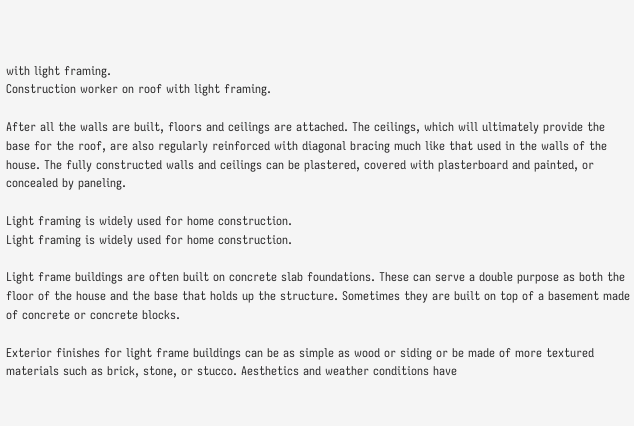with light framing.
Construction worker on roof with light framing.

After all the walls are built, floors and ceilings are attached. The ceilings, which will ultimately provide the base for the roof, are also regularly reinforced with diagonal bracing much like that used in the walls of the house. The fully constructed walls and ceilings can be plastered, covered with plasterboard and painted, or concealed by paneling.

Light framing is widely used for home construction.
Light framing is widely used for home construction.

Light frame buildings are often built on concrete slab foundations. These can serve a double purpose as both the floor of the house and the base that holds up the structure. Sometimes they are built on top of a basement made of concrete or concrete blocks.

Exterior finishes for light frame buildings can be as simple as wood or siding or be made of more textured materials such as brick, stone, or stucco. Aesthetics and weather conditions have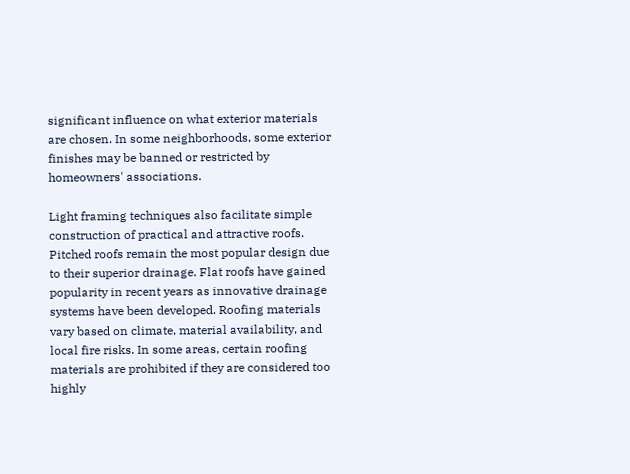significant influence on what exterior materials are chosen. In some neighborhoods, some exterior finishes may be banned or restricted by homeowners' associations.

Light framing techniques also facilitate simple construction of practical and attractive roofs. Pitched roofs remain the most popular design due to their superior drainage. Flat roofs have gained popularity in recent years as innovative drainage systems have been developed. Roofing materials vary based on climate, material availability, and local fire risks. In some areas, certain roofing materials are prohibited if they are considered too highly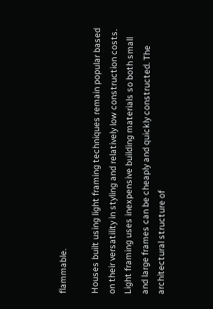flammable.

Houses built using light framing techniques remain popular based on their versatility in styling and relatively low construction costs. Light framing uses inexpensive building materials so both small and large frames can be cheaply and quickly constructed. The architectural structure of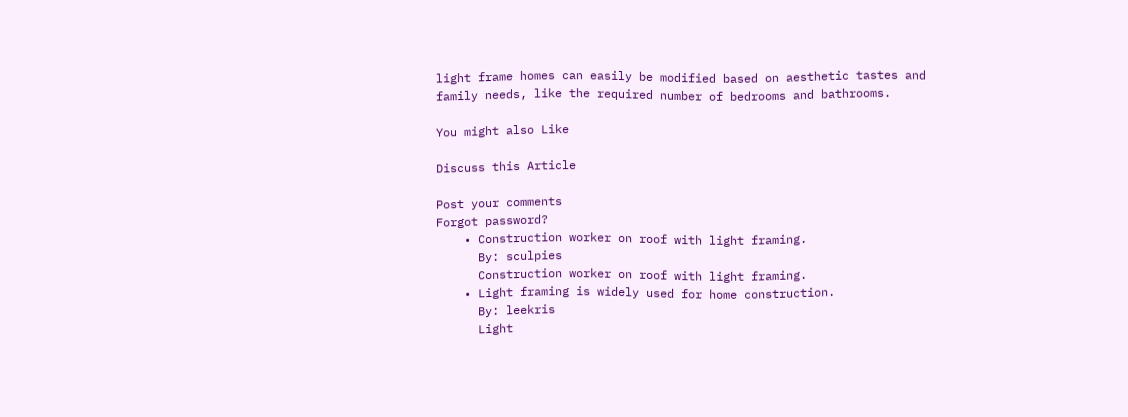light frame homes can easily be modified based on aesthetic tastes and family needs, like the required number of bedrooms and bathrooms.

You might also Like

Discuss this Article

Post your comments
Forgot password?
    • Construction worker on roof with light framing.
      By: sculpies
      Construction worker on roof with light framing.
    • Light framing is widely used for home construction.
      By: leekris
      Light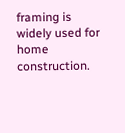framing is widely used for home construction.